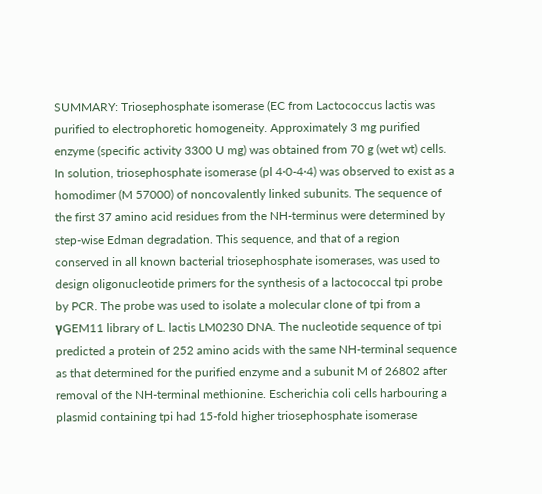SUMMARY: Triosephosphate isomerase (EC from Lactococcus lactis was purified to electrophoretic homogeneity. Approximately 3 mg purified enzyme (specific activity 3300 U mg) was obtained from 70 g (wet wt) cells. In solution, triosephosphate isomerase (pl 4·0-4·4) was observed to exist as a homodimer (M 57000) of noncovalently linked subunits. The sequence of the first 37 amino acid residues from the NH-terminus were determined by step-wise Edman degradation. This sequence, and that of a region conserved in all known bacterial triosephosphate isomerases, was used to design oligonucleotide primers for the synthesis of a lactococcal tpi probe by PCR. The probe was used to isolate a molecular clone of tpi from a γGEM11 library of L. lactis LM0230 DNA. The nucleotide sequence of tpi predicted a protein of 252 amino acids with the same NH-terminal sequence as that determined for the purified enzyme and a subunit M of 26802 after removal of the NH-terminal methionine. Escherichia coli cells harbouring a plasmid containing tpi had 15-fold higher triosephosphate isomerase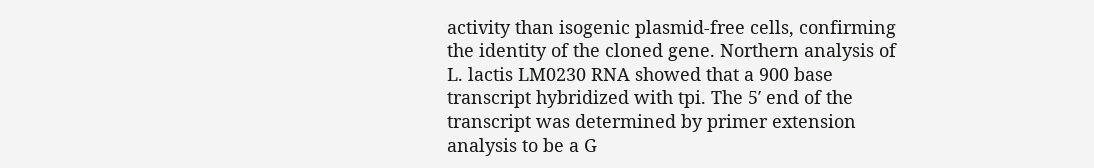activity than isogenic plasmid-free cells, confirming the identity of the cloned gene. Northern analysis of L. lactis LM0230 RNA showed that a 900 base transcript hybridized with tpi. The 5′ end of the transcript was determined by primer extension analysis to be a G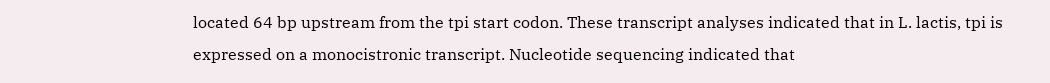located 64 bp upstream from the tpi start codon. These transcript analyses indicated that in L. lactis, tpi is expressed on a monocistronic transcript. Nucleotide sequencing indicated that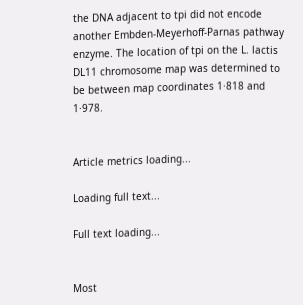the DNA adjacent to tpi did not encode another Embden-Meyerhoff-Parnas pathway enzyme. The location of tpi on the L. lactis DL11 chromosome map was determined to be between map coordinates 1·818 and 1·978.


Article metrics loading...

Loading full text...

Full text loading...


Most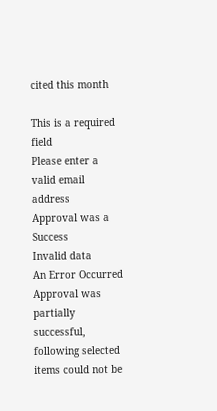cited this month

This is a required field
Please enter a valid email address
Approval was a Success
Invalid data
An Error Occurred
Approval was partially successful, following selected items could not be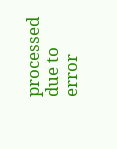processed due to error